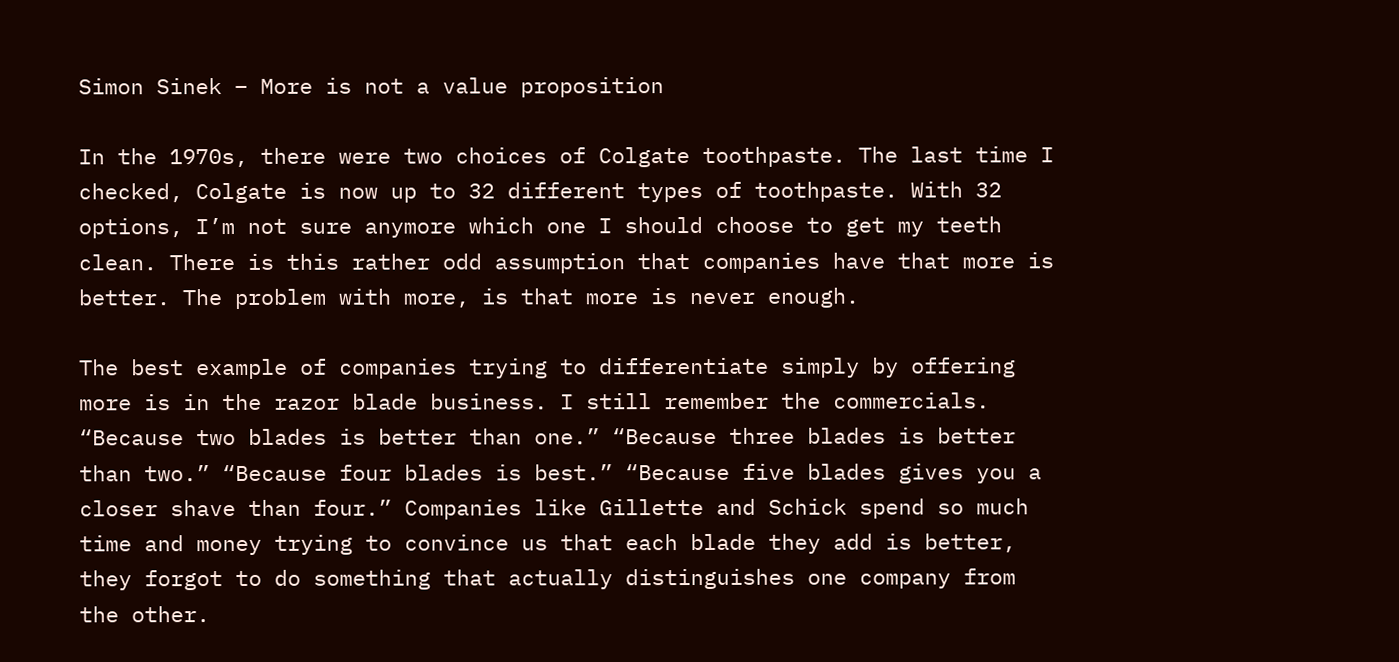Simon Sinek – More is not a value proposition

In the 1970s, there were two choices of Colgate toothpaste. The last time I checked, Colgate is now up to 32 different types of toothpaste. With 32 options, I’m not sure anymore which one I should choose to get my teeth clean. There is this rather odd assumption that companies have that more is better. The problem with more, is that more is never enough.

The best example of companies trying to differentiate simply by offering more is in the razor blade business. I still remember the commercials. “Because two blades is better than one.” “Because three blades is better than two.” “Because four blades is best.” “Because five blades gives you a closer shave than four.” Companies like Gillette and Schick spend so much time and money trying to convince us that each blade they add is better, they forgot to do something that actually distinguishes one company from the other.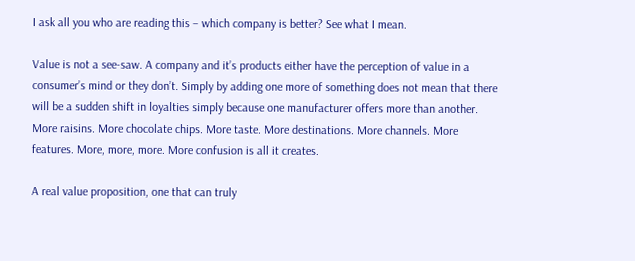I ask all you who are reading this – which company is better? See what I mean.

Value is not a see-saw. A company and it’s products either have the perception of value in a consumer’s mind or they don’t. Simply by adding one more of something does not mean that there will be a sudden shift in loyalties simply because one manufacturer offers more than another. More raisins. More chocolate chips. More taste. More destinations. More channels. More features. More, more, more. More confusion is all it creates.

A real value proposition, one that can truly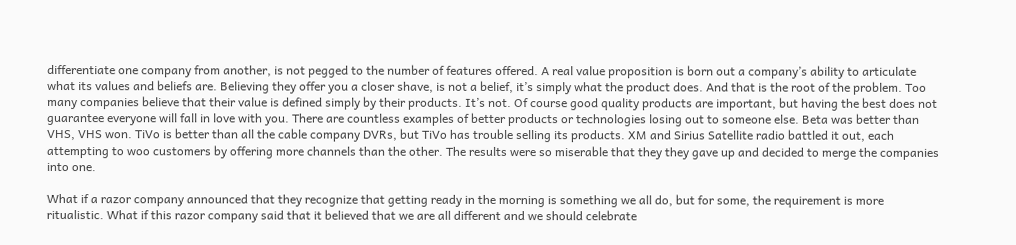differentiate one company from another, is not pegged to the number of features offered. A real value proposition is born out a company’s ability to articulate what its values and beliefs are. Believing they offer you a closer shave, is not a belief, it’s simply what the product does. And that is the root of the problem. Too many companies believe that their value is defined simply by their products. It’s not. Of course good quality products are important, but having the best does not guarantee everyone will fall in love with you. There are countless examples of better products or technologies losing out to someone else. Beta was better than VHS, VHS won. TiVo is better than all the cable company DVRs, but TiVo has trouble selling its products. XM and Sirius Satellite radio battled it out, each attempting to woo customers by offering more channels than the other. The results were so miserable that they they gave up and decided to merge the companies into one.

What if a razor company announced that they recognize that getting ready in the morning is something we all do, but for some, the requirement is more ritualistic. What if this razor company said that it believed that we are all different and we should celebrate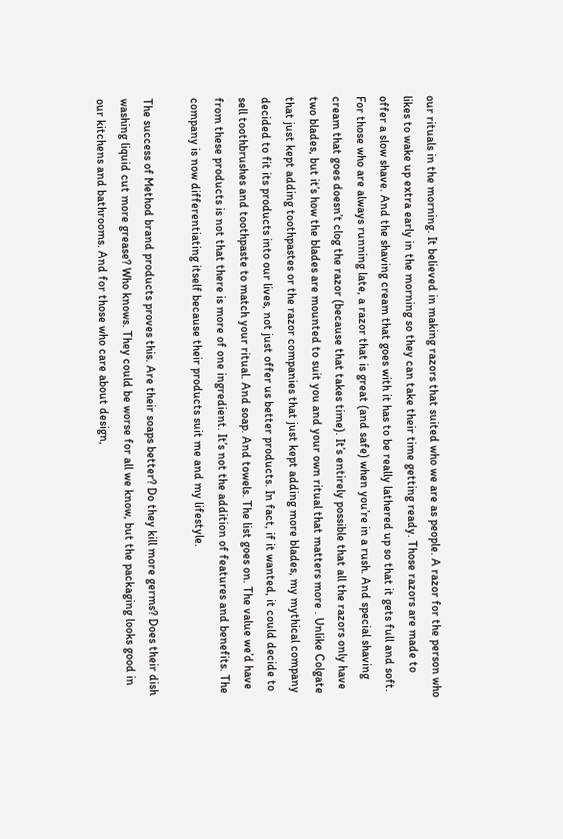our rituals in the morning. It believed in making razors that suited who we are as people. A razor for the person who likes to wake up extra early in the morning so they can take their time getting ready. Those razors are made to offer a slow shave. And the shaving cream that goes with it has to be really lathered up so that it gets full and soft. For those who are always running late, a razor that is great (and safe) when you’re in a rush. And special shaving cream that goes doesn’t clog the razor (because that takes time). It’s entirely possible that all the razors only have two blades, but it’s how the blades are mounted to suit you and your own ritual that matters more . Unlike Colgate that just kept adding toothpastes or the razor companies that just kept adding more blades, my mythical company decided to fit its products into our lives, not just offer us better products. In fact, if it wanted, it could decide to sell toothbrushes and toothpaste to match your ritual. And soap. And towels. The list goes on. The value we’d have from these products is not that there is more of one ingredient. It’s not the addition of features and benefits. The company is now differentiating itself because their products suit me and my lifestyle.

The success of Method brand products proves this. Are their soaps better? Do they kill more germs? Does their dish washing liquid cut more grease? Who knows. They could be worse for all we know, but the packaging looks good in our kitchens and bathrooms. And for those who care about design,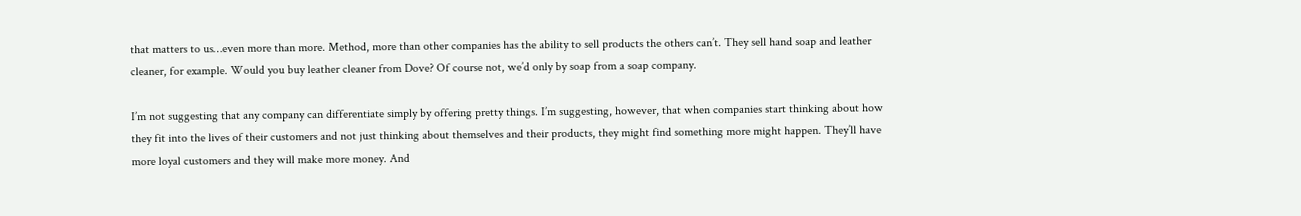that matters to us…even more than more. Method, more than other companies has the ability to sell products the others can’t. They sell hand soap and leather cleaner, for example. Would you buy leather cleaner from Dove? Of course not, we’d only by soap from a soap company.

I’m not suggesting that any company can differentiate simply by offering pretty things. I’m suggesting, however, that when companies start thinking about how they fit into the lives of their customers and not just thinking about themselves and their products, they might find something more might happen. They’ll have more loyal customers and they will make more money. And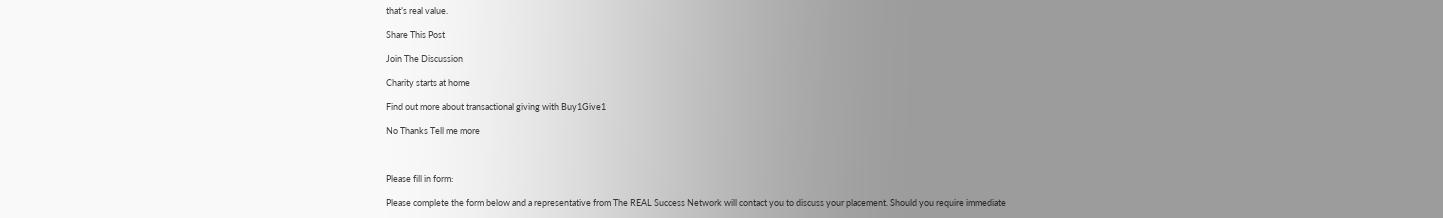that’s real value.

Share This Post

Join The Discussion

Charity starts at home

Find out more about transactional giving with Buy1Give1

No Thanks Tell me more



Please fill in form:

Please complete the form below and a representative from The REAL Success Network will contact you to discuss your placement. Should you require immediate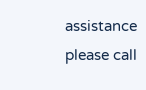assistance please call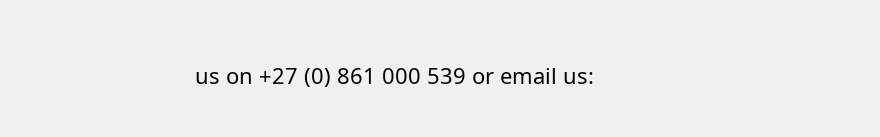us on +27 (0) 861 000 539 or email us: